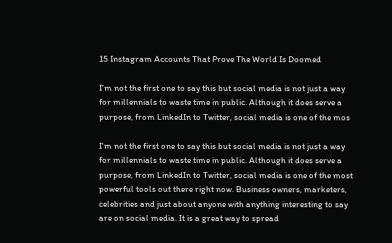15 Instagram Accounts That Prove The World Is Doomed

I'm not the first one to say this but social media is not just a way for millennials to waste time in public. Although it does serve a purpose, from LinkedIn to Twitter, social media is one of the mos

I'm not the first one to say this but social media is not just a way for millennials to waste time in public. Although it does serve a purpose, from LinkedIn to Twitter, social media is one of the most powerful tools out there right now. Business owners, marketers, celebrities and just about anyone with anything interesting to say are on social media. It is a great way to spread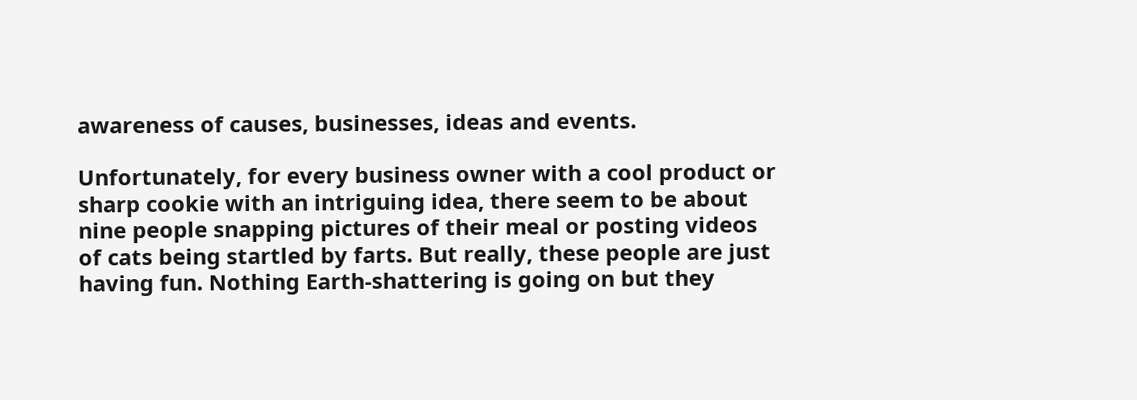awareness of causes, businesses, ideas and events.

Unfortunately, for every business owner with a cool product or sharp cookie with an intriguing idea, there seem to be about nine people snapping pictures of their meal or posting videos of cats being startled by farts. But really, these people are just having fun. Nothing Earth-shattering is going on but they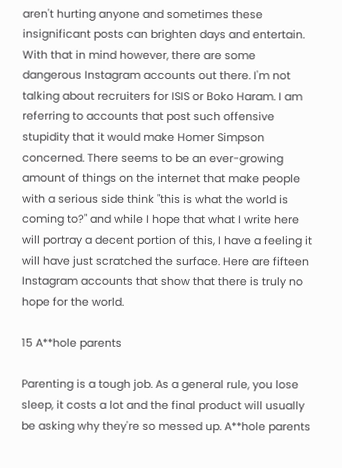aren't hurting anyone and sometimes these insignificant posts can brighten days and entertain. With that in mind however, there are some dangerous Instagram accounts out there. I'm not talking about recruiters for ISIS or Boko Haram. I am referring to accounts that post such offensive stupidity that it would make Homer Simpson concerned. There seems to be an ever-growing amount of things on the internet that make people with a serious side think "this is what the world is coming to?" and while I hope that what I write here will portray a decent portion of this, I have a feeling it will have just scratched the surface. Here are fifteen Instagram accounts that show that there is truly no hope for the world.

15 A**hole parents

Parenting is a tough job. As a general rule, you lose sleep, it costs a lot and the final product will usually be asking why they're so messed up. A**hole parents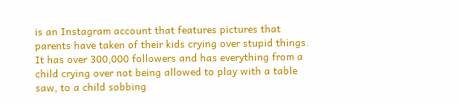is an Instagram account that features pictures that parents have taken of their kids crying over stupid things. It has over 300,000 followers and has everything from a child crying over not being allowed to play with a table saw, to a child sobbing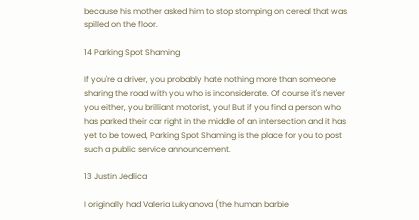because his mother asked him to stop stomping on cereal that was spilled on the floor.

14 Parking Spot Shaming

If you're a driver, you probably hate nothing more than someone sharing the road with you who is inconsiderate. Of course it's never you either, you brilliant motorist, you! But if you find a person who has parked their car right in the middle of an intersection and it has yet to be towed, Parking Spot Shaming is the place for you to post such a public service announcement.

13 Justin Jedlica

I originally had Valeria Lukyanova (the human barbie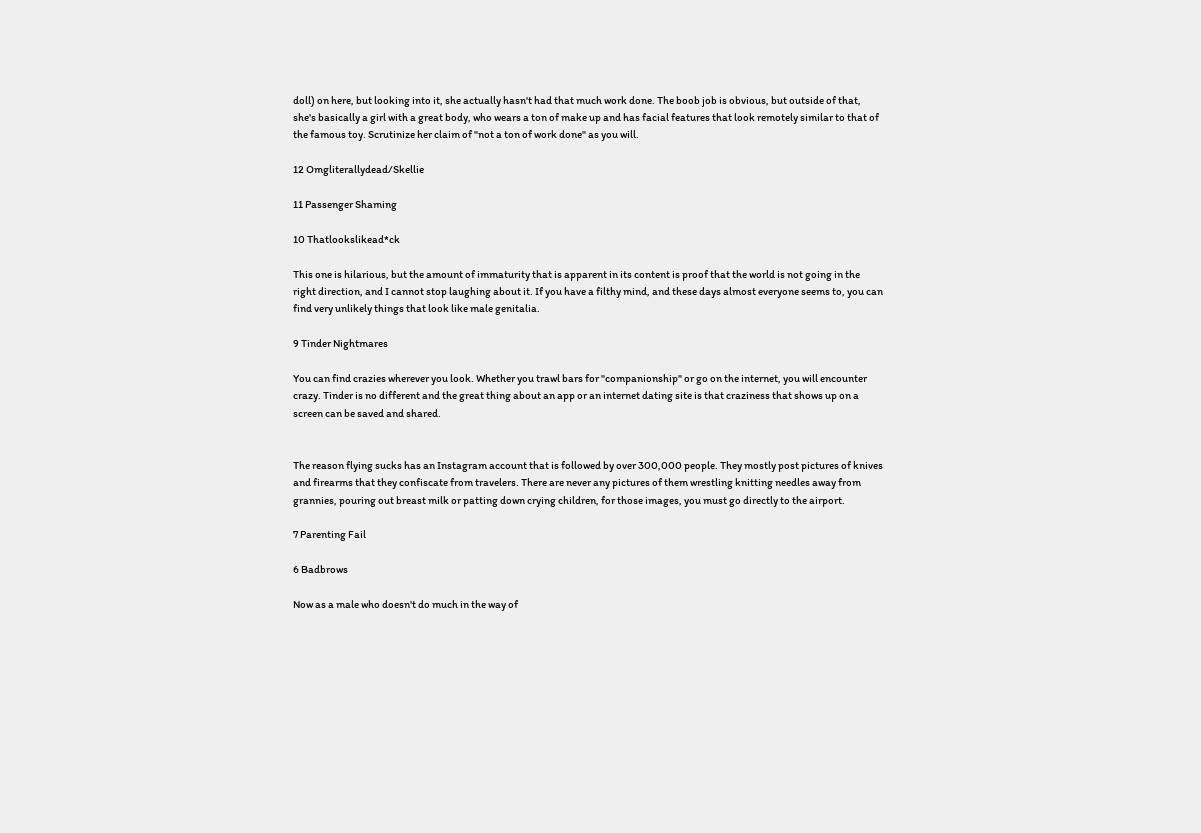doll) on here, but looking into it, she actually hasn't had that much work done. The boob job is obvious, but outside of that, she's basically a girl with a great body, who wears a ton of make up and has facial features that look remotely similar to that of the famous toy. Scrutinize her claim of "not a ton of work done" as you will.

12 Omgliterallydead/Skellie

11 Passenger Shaming

10 Thatlookslikead*ck

This one is hilarious, but the amount of immaturity that is apparent in its content is proof that the world is not going in the right direction, and I cannot stop laughing about it. If you have a filthy mind, and these days almost everyone seems to, you can find very unlikely things that look like male genitalia.

9 Tinder Nightmares

You can find crazies wherever you look. Whether you trawl bars for "companionship" or go on the internet, you will encounter crazy. Tinder is no different and the great thing about an app or an internet dating site is that craziness that shows up on a screen can be saved and shared.


The reason flying sucks has an Instagram account that is followed by over 300,000 people. They mostly post pictures of knives and firearms that they confiscate from travelers. There are never any pictures of them wrestling knitting needles away from grannies, pouring out breast milk or patting down crying children, for those images, you must go directly to the airport.

7 Parenting Fail

6 Badbrows

Now as a male who doesn't do much in the way of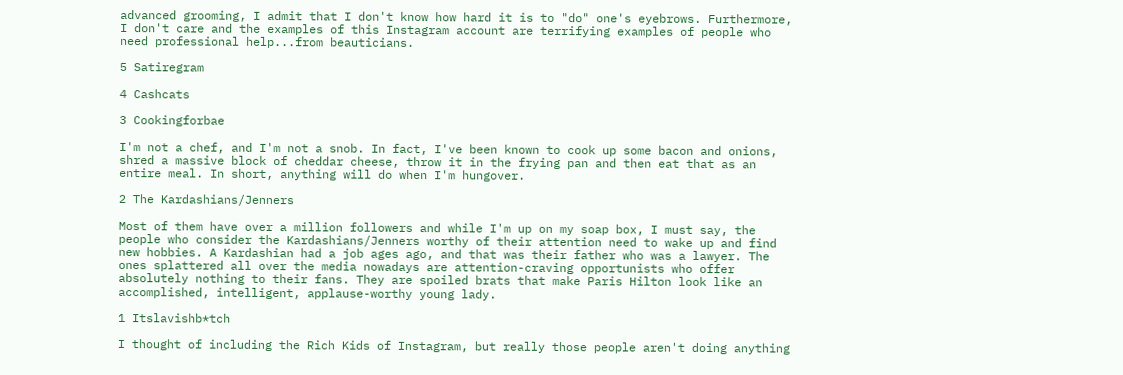advanced grooming, I admit that I don't know how hard it is to "do" one's eyebrows. Furthermore, I don't care and the examples of this Instagram account are terrifying examples of people who need professional help...from beauticians.

5 Satiregram

4 Cashcats

3 Cookingforbae

I'm not a chef, and I'm not a snob. In fact, I've been known to cook up some bacon and onions, shred a massive block of cheddar cheese, throw it in the frying pan and then eat that as an entire meal. In short, anything will do when I'm hungover.

2 The Kardashians/Jenners

Most of them have over a million followers and while I'm up on my soap box, I must say, the people who consider the Kardashians/Jenners worthy of their attention need to wake up and find new hobbies. A Kardashian had a job ages ago, and that was their father who was a lawyer. The ones splattered all over the media nowadays are attention-craving opportunists who offer absolutely nothing to their fans. They are spoiled brats that make Paris Hilton look like an accomplished, intelligent, applause-worthy young lady.

1 Itslavishb*tch

I thought of including the Rich Kids of Instagram, but really those people aren't doing anything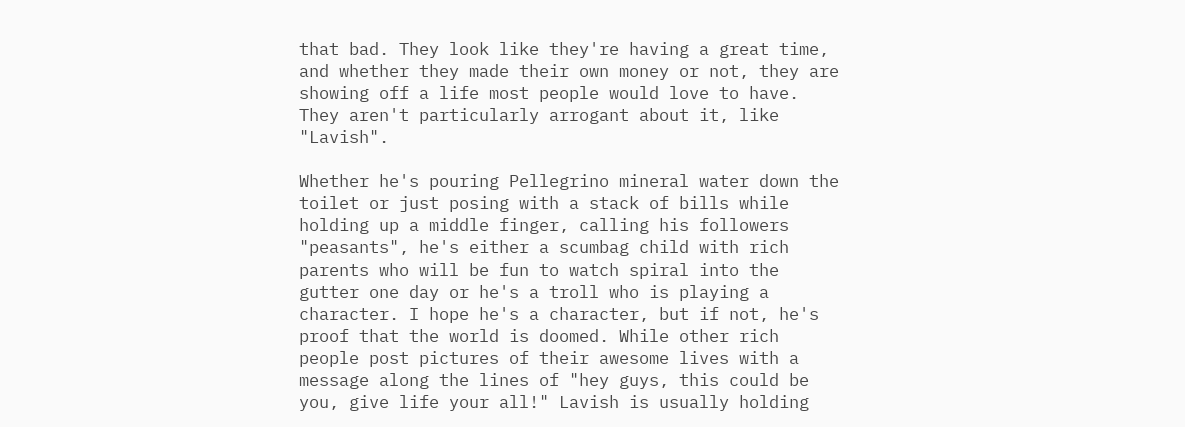that bad. They look like they're having a great time, and whether they made their own money or not, they are showing off a life most people would love to have. They aren't particularly arrogant about it, like "Lavish".

Whether he's pouring Pellegrino mineral water down the toilet or just posing with a stack of bills while holding up a middle finger, calling his followers "peasants", he's either a scumbag child with rich parents who will be fun to watch spiral into the gutter one day or he's a troll who is playing a character. I hope he's a character, but if not, he's proof that the world is doomed. While other rich people post pictures of their awesome lives with a message along the lines of "hey guys, this could be you, give life your all!" Lavish is usually holding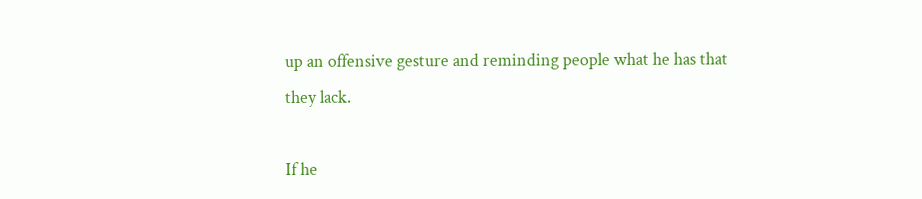up an offensive gesture and reminding people what he has that they lack.

If he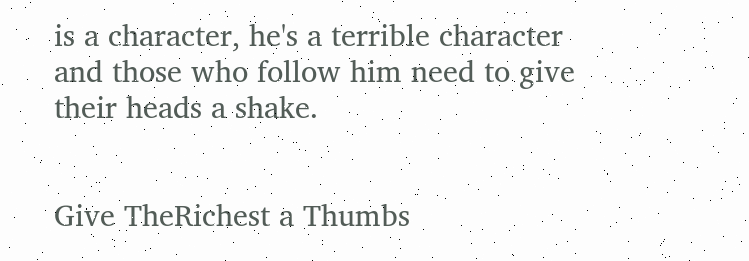is a character, he's a terrible character and those who follow him need to give their heads a shake.


Give TheRichest a Thumbs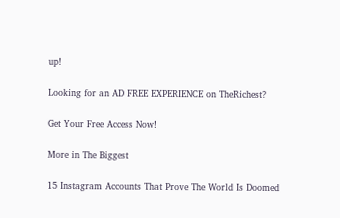up!

Looking for an AD FREE EXPERIENCE on TheRichest?

Get Your Free Access Now!

More in The Biggest

15 Instagram Accounts That Prove The World Is Doomed